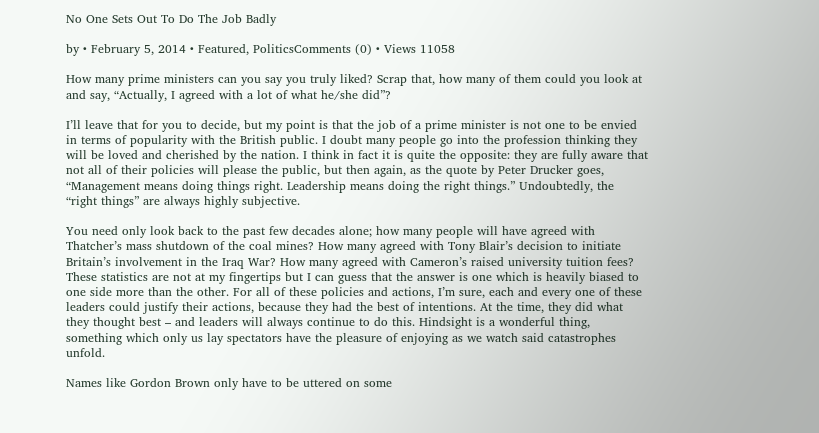No One Sets Out To Do The Job Badly

by • February 5, 2014 • Featured, PoliticsComments (0) • Views 11058

How many prime ministers can you say you truly liked? Scrap that, how many of them could you look at and say, “Actually, I agreed with a lot of what he/she did”?

I’ll leave that for you to decide, but my point is that the job of a prime minister is not one to be envied in terms of popularity with the British public. I doubt many people go into the profession thinking they will be loved and cherished by the nation. I think in fact it is quite the opposite: they are fully aware that not all of their policies will please the public, but then again, as the quote by Peter Drucker goes, “Management means doing things right. Leadership means doing the right things.” Undoubtedly, the “right things” are always highly subjective.

You need only look back to the past few decades alone; how many people will have agreed with Thatcher’s mass shutdown of the coal mines? How many agreed with Tony Blair’s decision to initiate Britain’s involvement in the Iraq War? How many agreed with Cameron’s raised university tuition fees? These statistics are not at my fingertips but I can guess that the answer is one which is heavily biased to one side more than the other. For all of these policies and actions, I’m sure, each and every one of these leaders could justify their actions, because they had the best of intentions. At the time, they did what they thought best – and leaders will always continue to do this. Hindsight is a wonderful thing, something which only us lay spectators have the pleasure of enjoying as we watch said catastrophes unfold.

Names like Gordon Brown only have to be uttered on some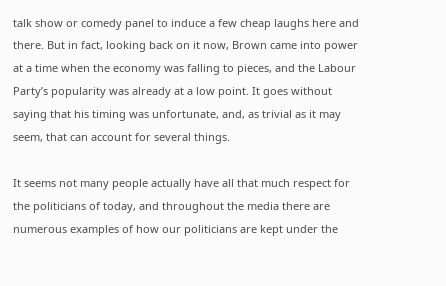talk show or comedy panel to induce a few cheap laughs here and there. But in fact, looking back on it now, Brown came into power at a time when the economy was falling to pieces, and the Labour Party’s popularity was already at a low point. It goes without saying that his timing was unfortunate, and, as trivial as it may seem, that can account for several things.

It seems not many people actually have all that much respect for the politicians of today, and throughout the media there are numerous examples of how our politicians are kept under the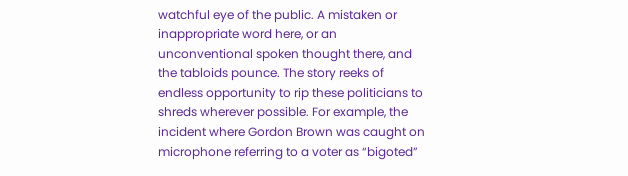watchful eye of the public. A mistaken or inappropriate word here, or an unconventional spoken thought there, and the tabloids pounce. The story reeks of endless opportunity to rip these politicians to shreds wherever possible. For example, the incident where Gordon Brown was caught on microphone referring to a voter as “bigoted”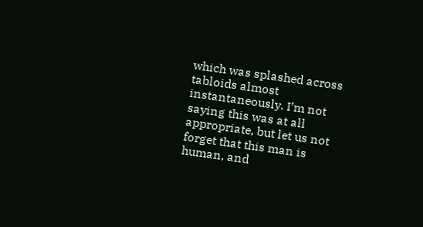which was splashed across tabloids almost instantaneously. I’m not saying this was at all appropriate, but let us not forget that this man is human, and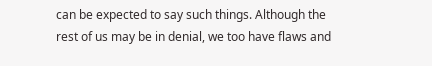can be expected to say such things. Although the rest of us may be in denial, we too have flaws and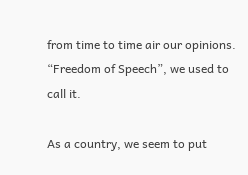from time to time air our opinions. “Freedom of Speech”, we used to call it.

As a country, we seem to put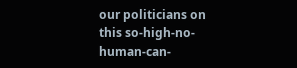our politicians on this so-high-no-human-can-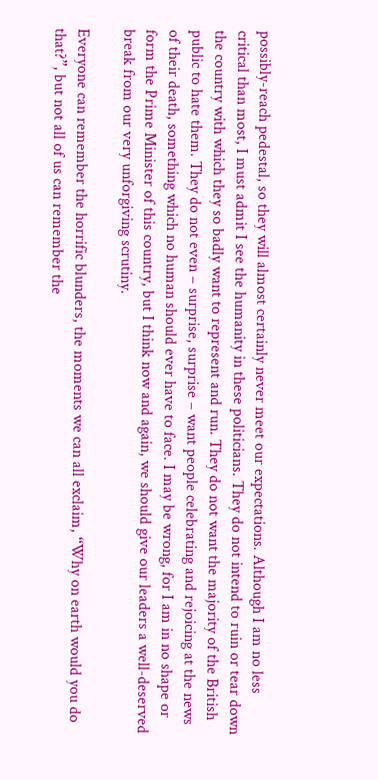possibly-reach pedestal, so they will almost certainly never meet our expectations. Although I am no less critical than most, I must admit I see the humanity in these politicians. They do not intend to ruin or tear down the country with which they so badly want to represent and run. They do not want the majority of the British public to hate them. They do not even – surprise, surprise – want people celebrating and rejoicing at the news of their death, something which no human should ever have to face. I may be wrong, for I am in no shape or form the Prime Minister of this country, but I think now and again, we should give our leaders a well-deserved break from our very unforgiving scrutiny.

Everyone can remember the horrific blunders, the moments we can all exclaim, “Why on earth would you do that?”, but not all of us can remember the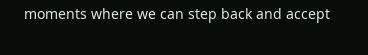moments where we can step back and accept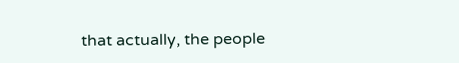that actually, the people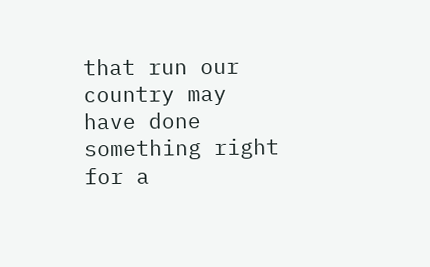that run our country may have done something right for a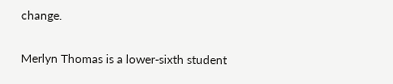change.

Merlyn Thomas is a lower-sixth student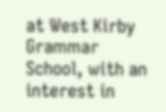at West Kirby Grammar School, with an interest in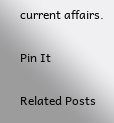current affairs.

Pin It

Related Posts